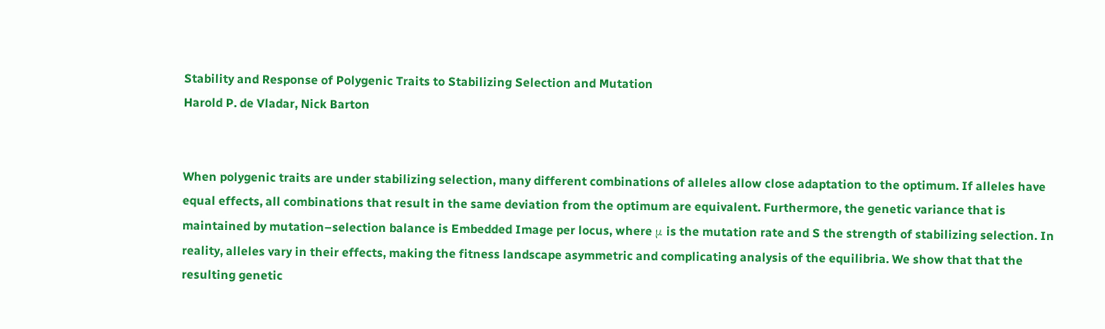Stability and Response of Polygenic Traits to Stabilizing Selection and Mutation
Harold P. de Vladar, Nick Barton


When polygenic traits are under stabilizing selection, many different combinations of alleles allow close adaptation to the optimum. If alleles have equal effects, all combinations that result in the same deviation from the optimum are equivalent. Furthermore, the genetic variance that is maintained by mutation–selection balance is Embedded Image per locus, where μ is the mutation rate and S the strength of stabilizing selection. In reality, alleles vary in their effects, making the fitness landscape asymmetric and complicating analysis of the equilibria. We show that that the resulting genetic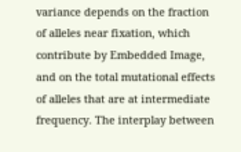variance depends on the fraction of alleles near fixation, which contribute by Embedded Image, and on the total mutational effects of alleles that are at intermediate frequency. The interplay between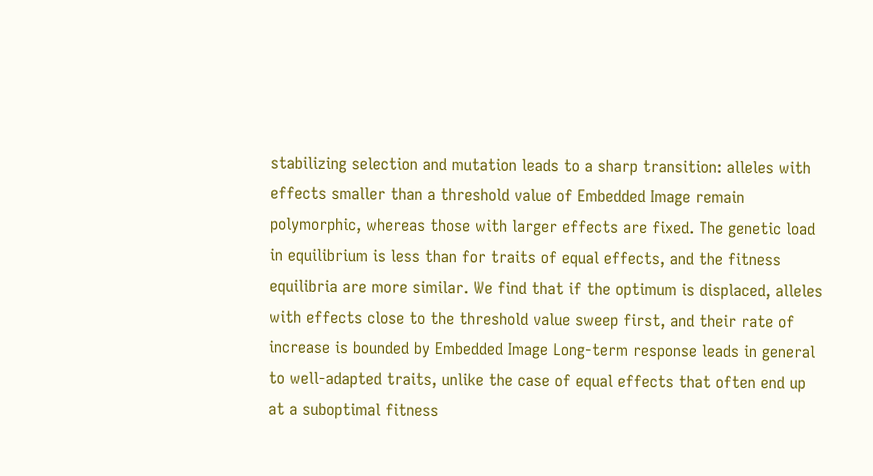stabilizing selection and mutation leads to a sharp transition: alleles with effects smaller than a threshold value of Embedded Image remain polymorphic, whereas those with larger effects are fixed. The genetic load in equilibrium is less than for traits of equal effects, and the fitness equilibria are more similar. We find that if the optimum is displaced, alleles with effects close to the threshold value sweep first, and their rate of increase is bounded by Embedded Image Long-term response leads in general to well-adapted traits, unlike the case of equal effects that often end up at a suboptimal fitness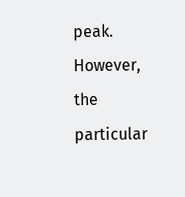peak. However, the particular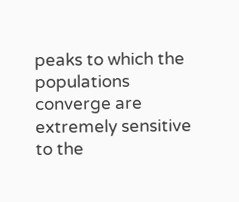peaks to which the populations converge are extremely sensitive to the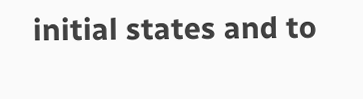initial states and to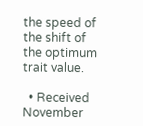the speed of the shift of the optimum trait value.

  • Received November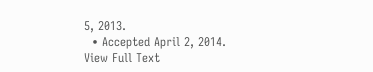5, 2013.
  • Accepted April 2, 2014.
View Full Text